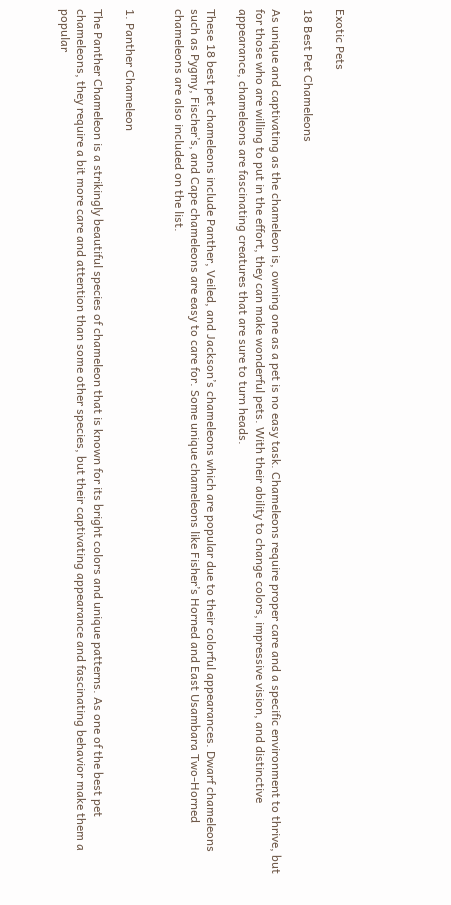Exotic Pets

18 Best Pet Chameleons

As unique and captivating as the chameleon is, owning one as a pet is no easy task. Chameleons require proper care and a specific environment to thrive, but for those who are willing to put in the effort, they can make wonderful pets. With their ability to change colors, impressive vision, and distinctive appearance, chameleons are fascinating creatures that are sure to turn heads.

These 18 best pet chameleons include Panther, Veiled, and Jackson’s chameleons which are popular due to their colorful appearances. Dwarf chameleons such as Pygmy, Fischer’s, and Cape chameleons are easy to care for. Some unique chameleons like Fisher’s Horned and East Usambara Two-Horned chameleons are also included on the list.


1. Panther Chameleon

The Panther Chameleon is a strikingly beautiful species of chameleon that is known for its bright colors and unique patterns. As one of the best pet chameleons, they require a bit more care and attention than some other species, but their captivating appearance and fascinating behavior make them a popular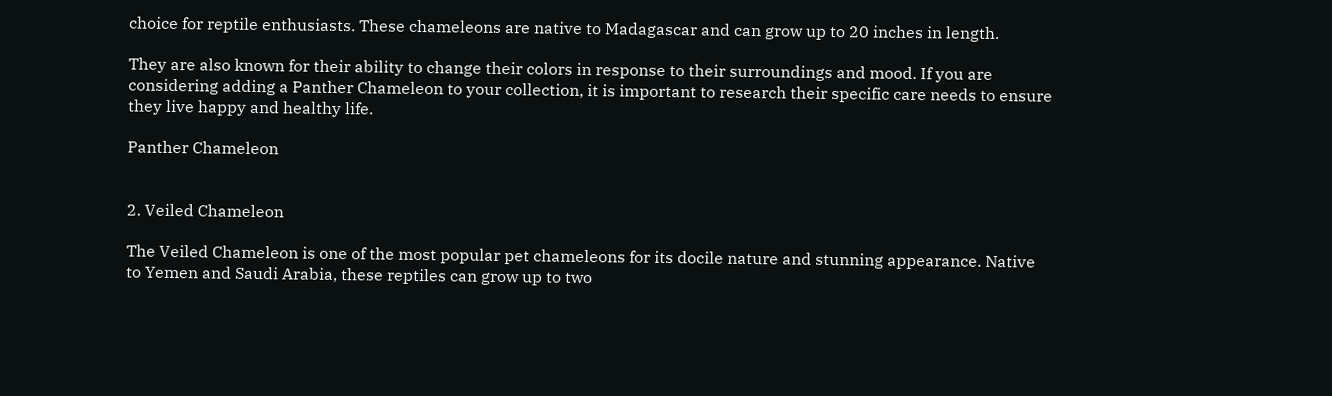choice for reptile enthusiasts. These chameleons are native to Madagascar and can grow up to 20 inches in length.

They are also known for their ability to change their colors in response to their surroundings and mood. If you are considering adding a Panther Chameleon to your collection, it is important to research their specific care needs to ensure they live happy and healthy life.

Panther Chameleon


2. Veiled Chameleon

The Veiled Chameleon is one of the most popular pet chameleons for its docile nature and stunning appearance. Native to Yemen and Saudi Arabia, these reptiles can grow up to two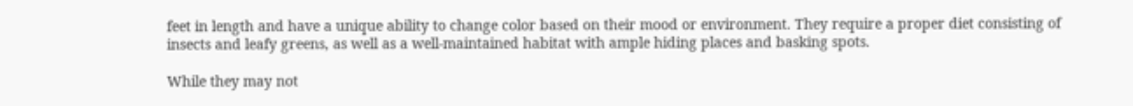feet in length and have a unique ability to change color based on their mood or environment. They require a proper diet consisting of insects and leafy greens, as well as a well-maintained habitat with ample hiding places and basking spots.

While they may not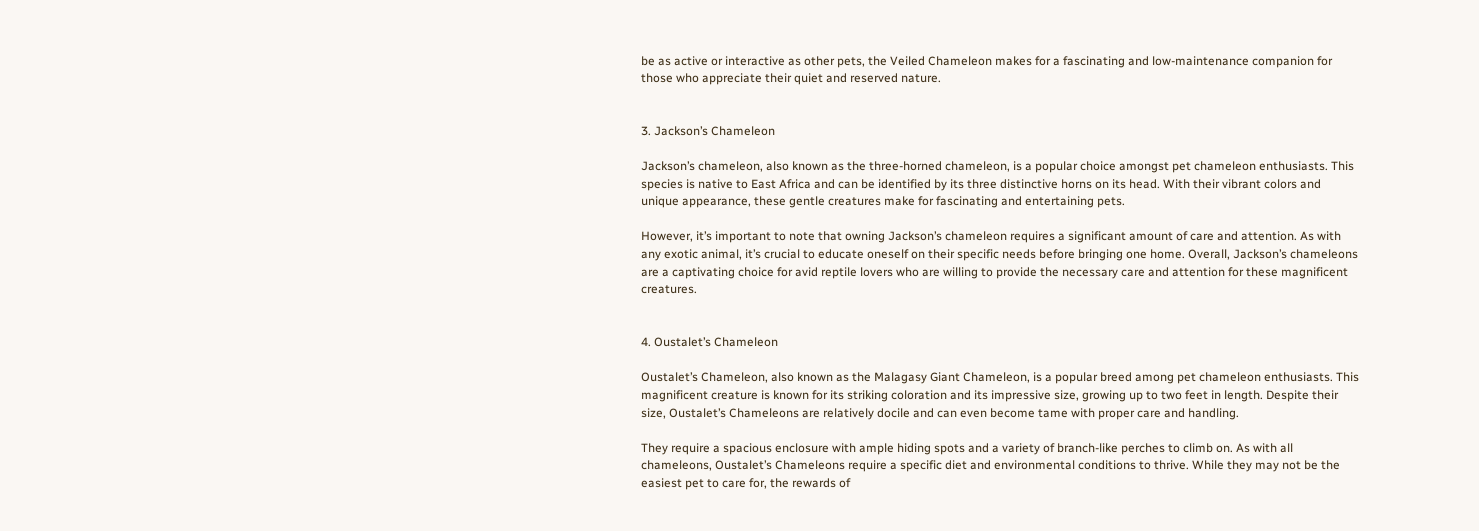be as active or interactive as other pets, the Veiled Chameleon makes for a fascinating and low-maintenance companion for those who appreciate their quiet and reserved nature.


3. Jackson’s Chameleon

Jackson’s chameleon, also known as the three-horned chameleon, is a popular choice amongst pet chameleon enthusiasts. This species is native to East Africa and can be identified by its three distinctive horns on its head. With their vibrant colors and unique appearance, these gentle creatures make for fascinating and entertaining pets.

However, it’s important to note that owning Jackson’s chameleon requires a significant amount of care and attention. As with any exotic animal, it’s crucial to educate oneself on their specific needs before bringing one home. Overall, Jackson’s chameleons are a captivating choice for avid reptile lovers who are willing to provide the necessary care and attention for these magnificent creatures.


4. Oustalet’s Chameleon

Oustalet’s Chameleon, also known as the Malagasy Giant Chameleon, is a popular breed among pet chameleon enthusiasts. This magnificent creature is known for its striking coloration and its impressive size, growing up to two feet in length. Despite their size, Oustalet’s Chameleons are relatively docile and can even become tame with proper care and handling.

They require a spacious enclosure with ample hiding spots and a variety of branch-like perches to climb on. As with all chameleons, Oustalet’s Chameleons require a specific diet and environmental conditions to thrive. While they may not be the easiest pet to care for, the rewards of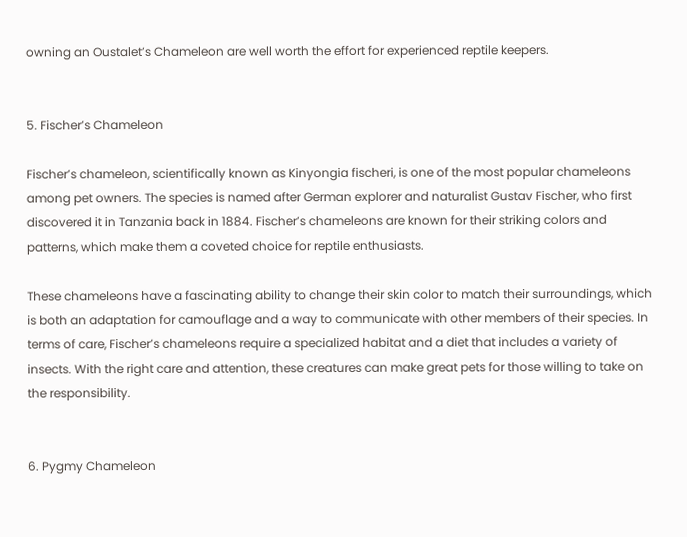owning an Oustalet’s Chameleon are well worth the effort for experienced reptile keepers.


5. Fischer’s Chameleon

Fischer’s chameleon, scientifically known as Kinyongia fischeri, is one of the most popular chameleons among pet owners. The species is named after German explorer and naturalist Gustav Fischer, who first discovered it in Tanzania back in 1884. Fischer’s chameleons are known for their striking colors and patterns, which make them a coveted choice for reptile enthusiasts.

These chameleons have a fascinating ability to change their skin color to match their surroundings, which is both an adaptation for camouflage and a way to communicate with other members of their species. In terms of care, Fischer’s chameleons require a specialized habitat and a diet that includes a variety of insects. With the right care and attention, these creatures can make great pets for those willing to take on the responsibility.


6. Pygmy Chameleon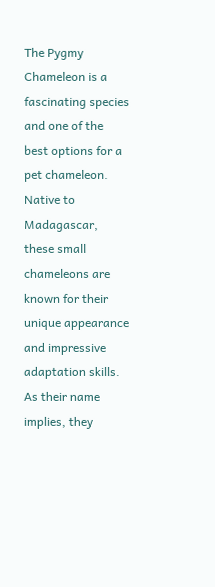The Pygmy Chameleon is a fascinating species and one of the best options for a pet chameleon. Native to Madagascar, these small chameleons are known for their unique appearance and impressive adaptation skills. As their name implies, they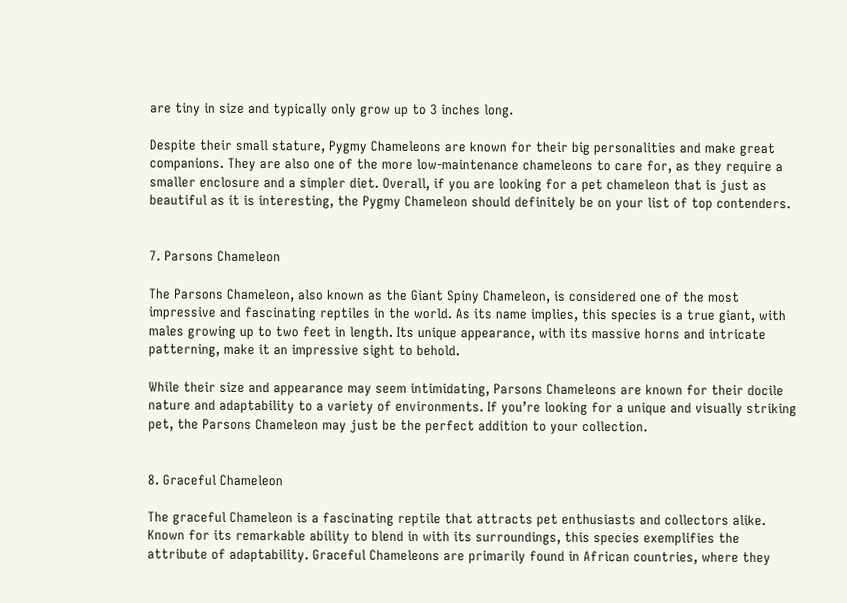are tiny in size and typically only grow up to 3 inches long.

Despite their small stature, Pygmy Chameleons are known for their big personalities and make great companions. They are also one of the more low-maintenance chameleons to care for, as they require a smaller enclosure and a simpler diet. Overall, if you are looking for a pet chameleon that is just as beautiful as it is interesting, the Pygmy Chameleon should definitely be on your list of top contenders.


7. Parsons Chameleon

The Parsons Chameleon, also known as the Giant Spiny Chameleon, is considered one of the most impressive and fascinating reptiles in the world. As its name implies, this species is a true giant, with males growing up to two feet in length. Its unique appearance, with its massive horns and intricate patterning, make it an impressive sight to behold.

While their size and appearance may seem intimidating, Parsons Chameleons are known for their docile nature and adaptability to a variety of environments. If you’re looking for a unique and visually striking pet, the Parsons Chameleon may just be the perfect addition to your collection.


8. Graceful Chameleon

The graceful Chameleon is a fascinating reptile that attracts pet enthusiasts and collectors alike. Known for its remarkable ability to blend in with its surroundings, this species exemplifies the attribute of adaptability. Graceful Chameleons are primarily found in African countries, where they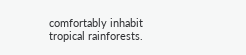comfortably inhabit tropical rainforests.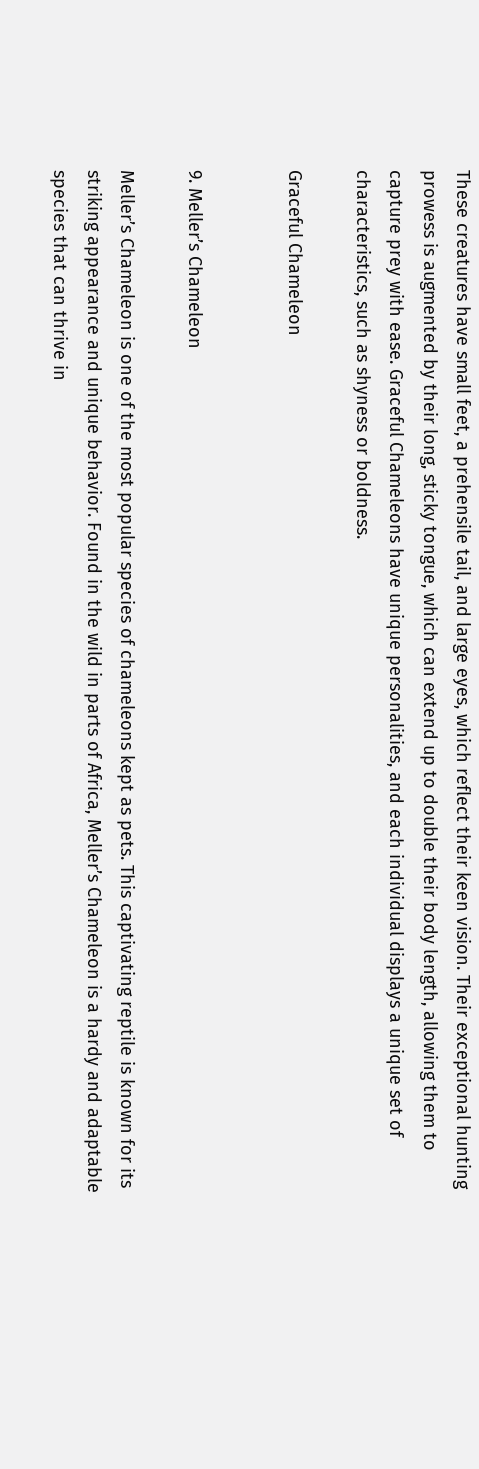These creatures have small feet, a prehensile tail, and large eyes, which reflect their keen vision. Their exceptional hunting prowess is augmented by their long, sticky tongue, which can extend up to double their body length, allowing them to capture prey with ease. Graceful Chameleons have unique personalities, and each individual displays a unique set of characteristics, such as shyness or boldness.

Graceful Chameleon


9. Meller’s Chameleon

Meller’s Chameleon is one of the most popular species of chameleons kept as pets. This captivating reptile is known for its striking appearance and unique behavior. Found in the wild in parts of Africa, Meller’s Chameleon is a hardy and adaptable species that can thrive in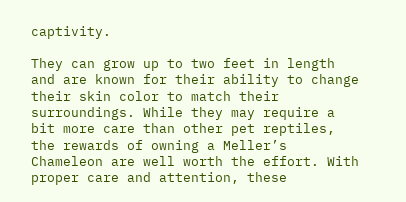captivity.

They can grow up to two feet in length and are known for their ability to change their skin color to match their surroundings. While they may require a bit more care than other pet reptiles, the rewards of owning a Meller’s Chameleon are well worth the effort. With proper care and attention, these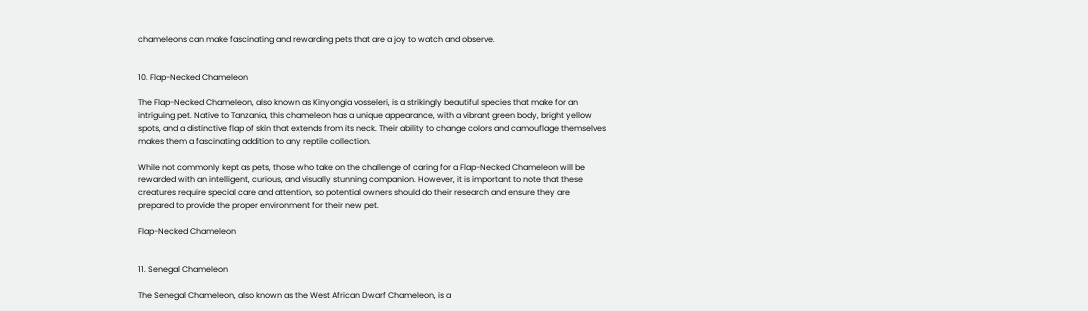chameleons can make fascinating and rewarding pets that are a joy to watch and observe.


10. Flap-Necked Chameleon

The Flap-Necked Chameleon, also known as Kinyongia vosseleri, is a strikingly beautiful species that make for an intriguing pet. Native to Tanzania, this chameleon has a unique appearance, with a vibrant green body, bright yellow spots, and a distinctive flap of skin that extends from its neck. Their ability to change colors and camouflage themselves makes them a fascinating addition to any reptile collection.

While not commonly kept as pets, those who take on the challenge of caring for a Flap-Necked Chameleon will be rewarded with an intelligent, curious, and visually stunning companion. However, it is important to note that these creatures require special care and attention, so potential owners should do their research and ensure they are prepared to provide the proper environment for their new pet.

Flap-Necked Chameleon


11. Senegal Chameleon

The Senegal Chameleon, also known as the West African Dwarf Chameleon, is a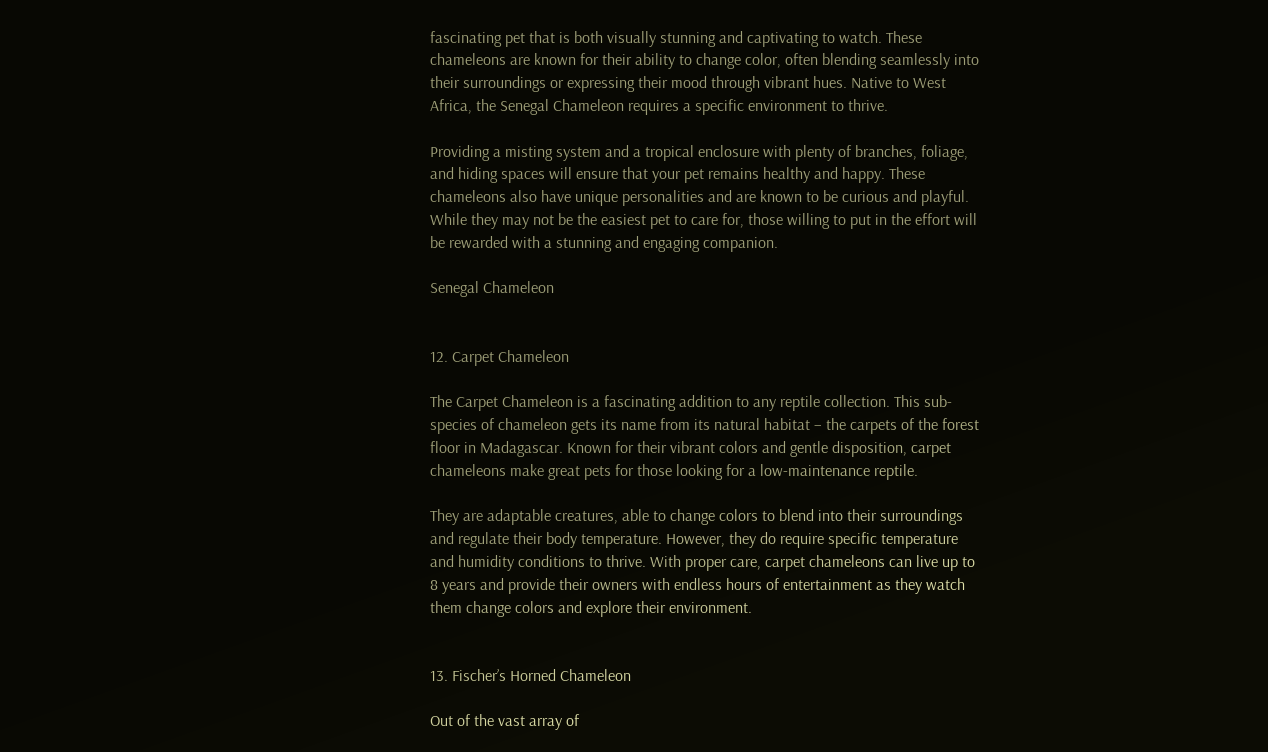fascinating pet that is both visually stunning and captivating to watch. These chameleons are known for their ability to change color, often blending seamlessly into their surroundings or expressing their mood through vibrant hues. Native to West Africa, the Senegal Chameleon requires a specific environment to thrive.

Providing a misting system and a tropical enclosure with plenty of branches, foliage, and hiding spaces will ensure that your pet remains healthy and happy. These chameleons also have unique personalities and are known to be curious and playful. While they may not be the easiest pet to care for, those willing to put in the effort will be rewarded with a stunning and engaging companion.

Senegal Chameleon


12. Carpet Chameleon

The Carpet Chameleon is a fascinating addition to any reptile collection. This sub-species of chameleon gets its name from its natural habitat – the carpets of the forest floor in Madagascar. Known for their vibrant colors and gentle disposition, carpet chameleons make great pets for those looking for a low-maintenance reptile.

They are adaptable creatures, able to change colors to blend into their surroundings and regulate their body temperature. However, they do require specific temperature and humidity conditions to thrive. With proper care, carpet chameleons can live up to 8 years and provide their owners with endless hours of entertainment as they watch them change colors and explore their environment.


13. Fischer’s Horned Chameleon

Out of the vast array of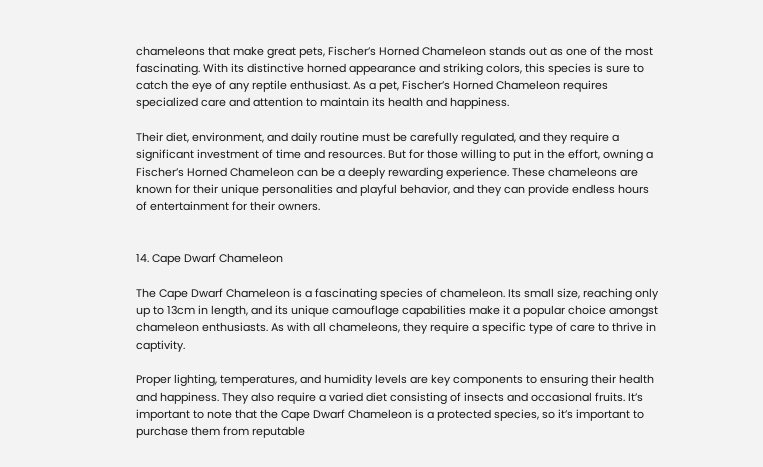chameleons that make great pets, Fischer’s Horned Chameleon stands out as one of the most fascinating. With its distinctive horned appearance and striking colors, this species is sure to catch the eye of any reptile enthusiast. As a pet, Fischer’s Horned Chameleon requires specialized care and attention to maintain its health and happiness.

Their diet, environment, and daily routine must be carefully regulated, and they require a significant investment of time and resources. But for those willing to put in the effort, owning a Fischer’s Horned Chameleon can be a deeply rewarding experience. These chameleons are known for their unique personalities and playful behavior, and they can provide endless hours of entertainment for their owners.


14. Cape Dwarf Chameleon

The Cape Dwarf Chameleon is a fascinating species of chameleon. Its small size, reaching only up to 13cm in length, and its unique camouflage capabilities make it a popular choice amongst chameleon enthusiasts. As with all chameleons, they require a specific type of care to thrive in captivity.

Proper lighting, temperatures, and humidity levels are key components to ensuring their health and happiness. They also require a varied diet consisting of insects and occasional fruits. It’s important to note that the Cape Dwarf Chameleon is a protected species, so it’s important to purchase them from reputable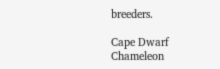breeders.

Cape Dwarf Chameleon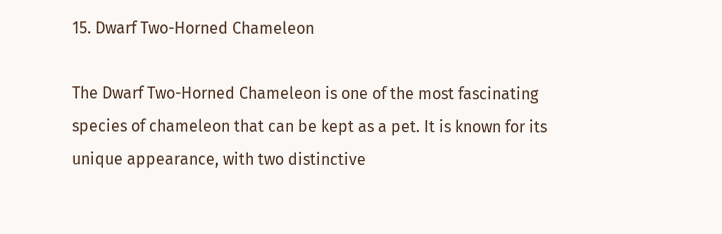15. Dwarf Two-Horned Chameleon

The Dwarf Two-Horned Chameleon is one of the most fascinating species of chameleon that can be kept as a pet. It is known for its unique appearance, with two distinctive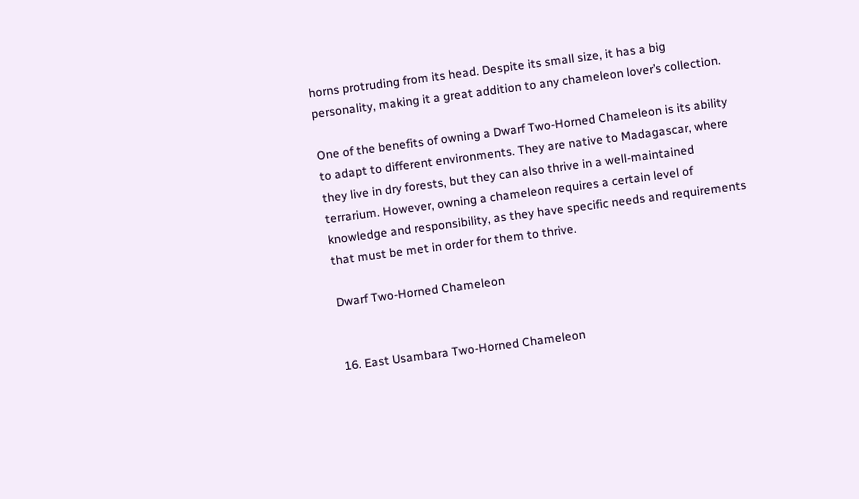horns protruding from its head. Despite its small size, it has a big personality, making it a great addition to any chameleon lover’s collection.

One of the benefits of owning a Dwarf Two-Horned Chameleon is its ability to adapt to different environments. They are native to Madagascar, where they live in dry forests, but they can also thrive in a well-maintained terrarium. However, owning a chameleon requires a certain level of knowledge and responsibility, as they have specific needs and requirements that must be met in order for them to thrive.

Dwarf Two-Horned Chameleon


16. East Usambara Two-Horned Chameleon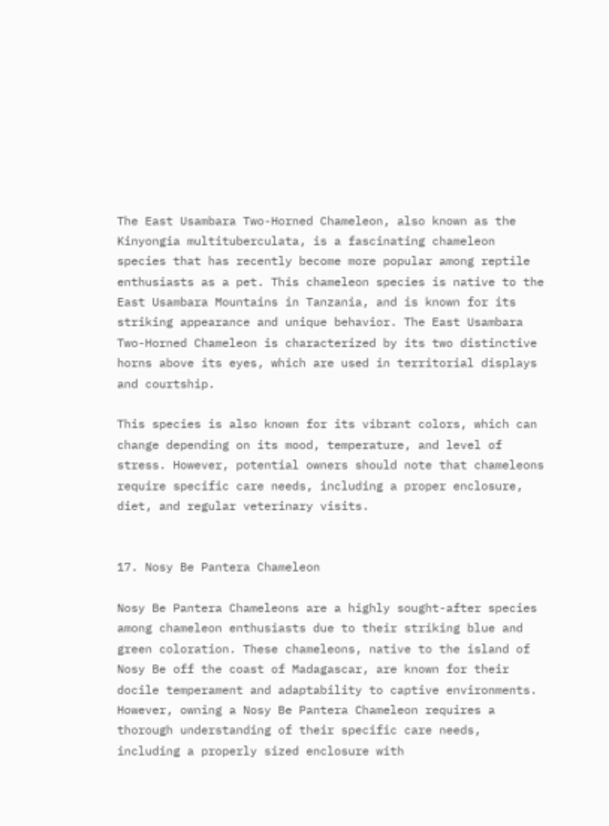The East Usambara Two-Horned Chameleon, also known as the Kinyongia multituberculata, is a fascinating chameleon species that has recently become more popular among reptile enthusiasts as a pet. This chameleon species is native to the East Usambara Mountains in Tanzania, and is known for its striking appearance and unique behavior. The East Usambara Two-Horned Chameleon is characterized by its two distinctive horns above its eyes, which are used in territorial displays and courtship.

This species is also known for its vibrant colors, which can change depending on its mood, temperature, and level of stress. However, potential owners should note that chameleons require specific care needs, including a proper enclosure, diet, and regular veterinary visits.


17. Nosy Be Pantera Chameleon

Nosy Be Pantera Chameleons are a highly sought-after species among chameleon enthusiasts due to their striking blue and green coloration. These chameleons, native to the island of Nosy Be off the coast of Madagascar, are known for their docile temperament and adaptability to captive environments. However, owning a Nosy Be Pantera Chameleon requires a thorough understanding of their specific care needs, including a properly sized enclosure with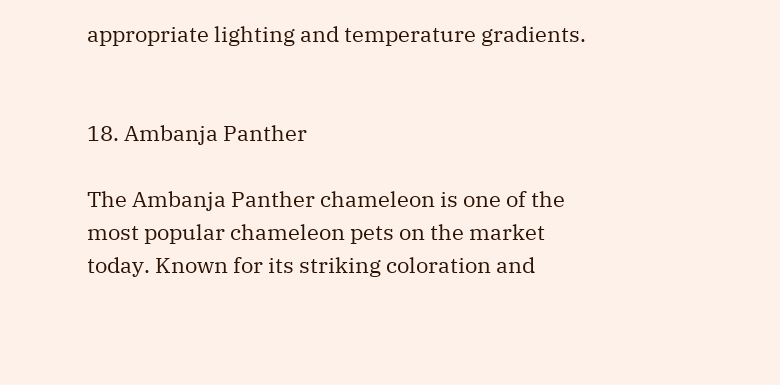appropriate lighting and temperature gradients.


18. Ambanja Panther

The Ambanja Panther chameleon is one of the most popular chameleon pets on the market today. Known for its striking coloration and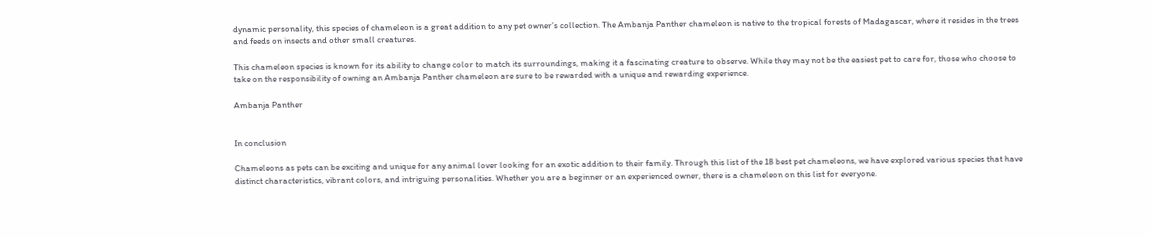dynamic personality, this species of chameleon is a great addition to any pet owner’s collection. The Ambanja Panther chameleon is native to the tropical forests of Madagascar, where it resides in the trees and feeds on insects and other small creatures.

This chameleon species is known for its ability to change color to match its surroundings, making it a fascinating creature to observe. While they may not be the easiest pet to care for, those who choose to take on the responsibility of owning an Ambanja Panther chameleon are sure to be rewarded with a unique and rewarding experience.

Ambanja Panther


In conclusion

Chameleons as pets can be exciting and unique for any animal lover looking for an exotic addition to their family. Through this list of the 18 best pet chameleons, we have explored various species that have distinct characteristics, vibrant colors, and intriguing personalities. Whether you are a beginner or an experienced owner, there is a chameleon on this list for everyone.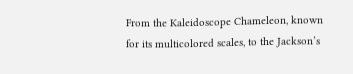From the Kaleidoscope Chameleon, known for its multicolored scales, to the Jackson’s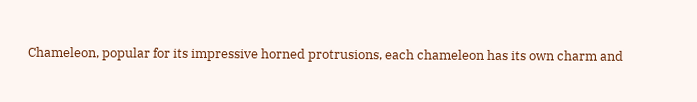Chameleon, popular for its impressive horned protrusions, each chameleon has its own charm and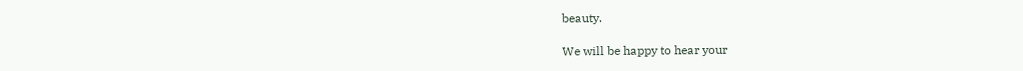beauty.

We will be happy to hear your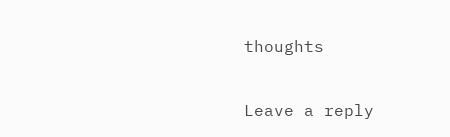thoughts

Leave a reply